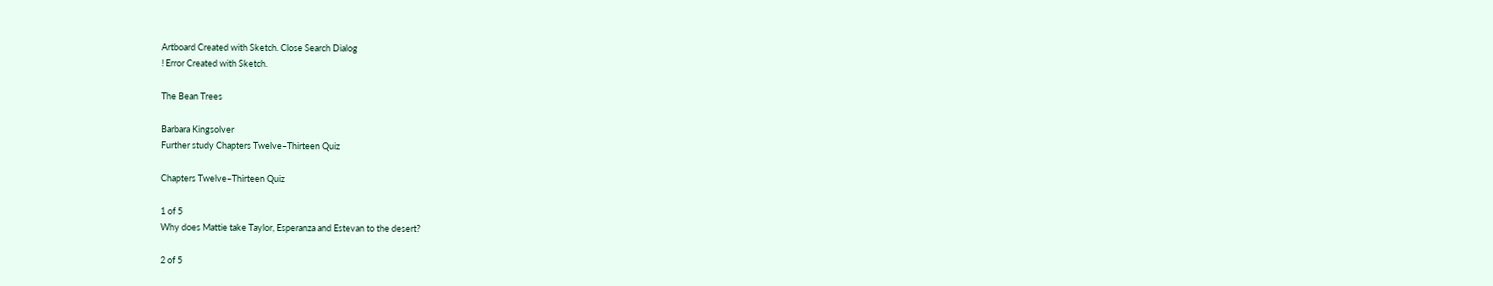Artboard Created with Sketch. Close Search Dialog
! Error Created with Sketch.

The Bean Trees

Barbara Kingsolver
Further study Chapters Twelve–Thirteen Quiz

Chapters Twelve–Thirteen Quiz

1 of 5
Why does Mattie take Taylor, Esperanza and Estevan to the desert?

2 of 5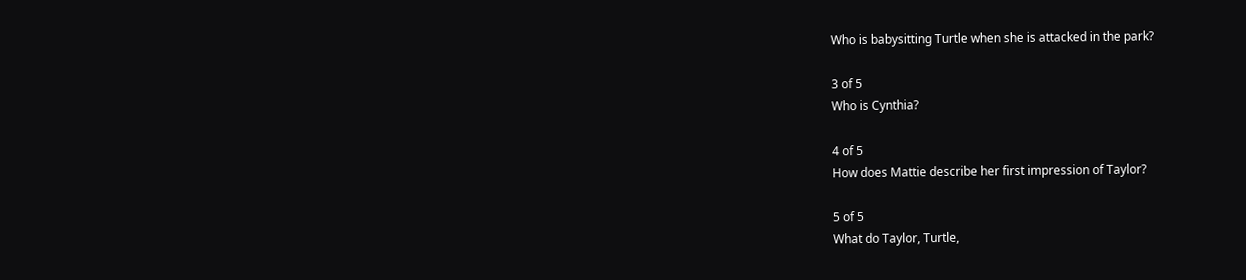Who is babysitting Turtle when she is attacked in the park?

3 of 5
Who is Cynthia?

4 of 5
How does Mattie describe her first impression of Taylor?

5 of 5
What do Taylor, Turtle,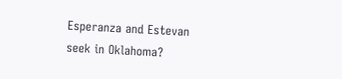Esperanza and Estevan seek in Oklahoma?